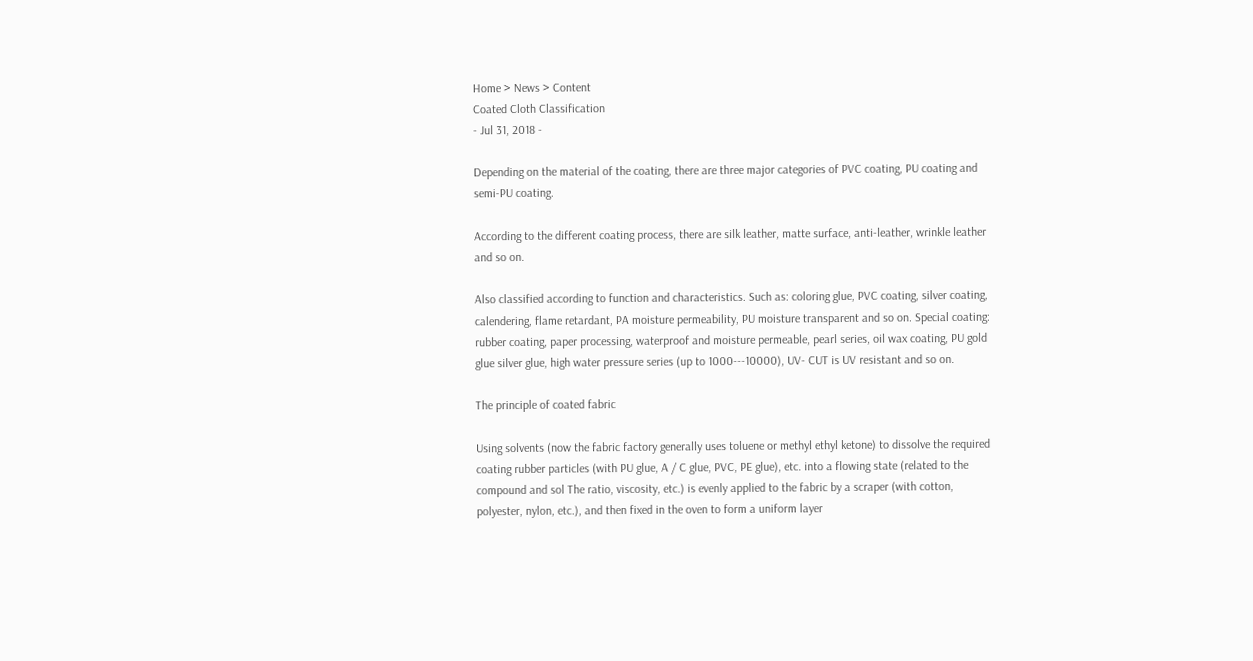Home > News > Content
Coated Cloth Classification
- Jul 31, 2018 -

Depending on the material of the coating, there are three major categories of PVC coating, PU coating and semi-PU coating.

According to the different coating process, there are silk leather, matte surface, anti-leather, wrinkle leather and so on.

Also classified according to function and characteristics. Such as: coloring glue, PVC coating, silver coating, calendering, flame retardant, PA moisture permeability, PU moisture transparent and so on. Special coating: rubber coating, paper processing, waterproof and moisture permeable, pearl series, oil wax coating, PU gold glue silver glue, high water pressure series (up to 1000---10000), UV- CUT is UV resistant and so on.

The principle of coated fabric

Using solvents (now the fabric factory generally uses toluene or methyl ethyl ketone) to dissolve the required coating rubber particles (with PU glue, A / C glue, PVC, PE glue), etc. into a flowing state (related to the compound and sol The ratio, viscosity, etc.) is evenly applied to the fabric by a scraper (with cotton, polyester, nylon, etc.), and then fixed in the oven to form a uniform layer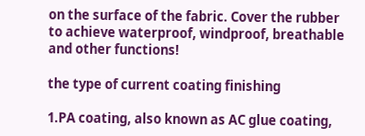on the surface of the fabric. Cover the rubber to achieve waterproof, windproof, breathable and other functions!

the type of current coating finishing

1.PA coating, also known as AC glue coating,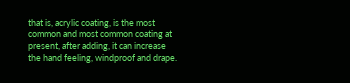that is, acrylic coating, is the most common and most common coating at present, after adding, it can increase the hand feeling, windproof and drape.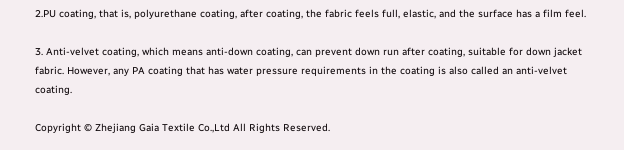2.PU coating, that is, polyurethane coating, after coating, the fabric feels full, elastic, and the surface has a film feel.

3. Anti-velvet coating, which means anti-down coating, can prevent down run after coating, suitable for down jacket fabric. However, any PA coating that has water pressure requirements in the coating is also called an anti-velvet coating.

Copyright © Zhejiang Gaia Textile Co.,Ltd All Rights Reserved.